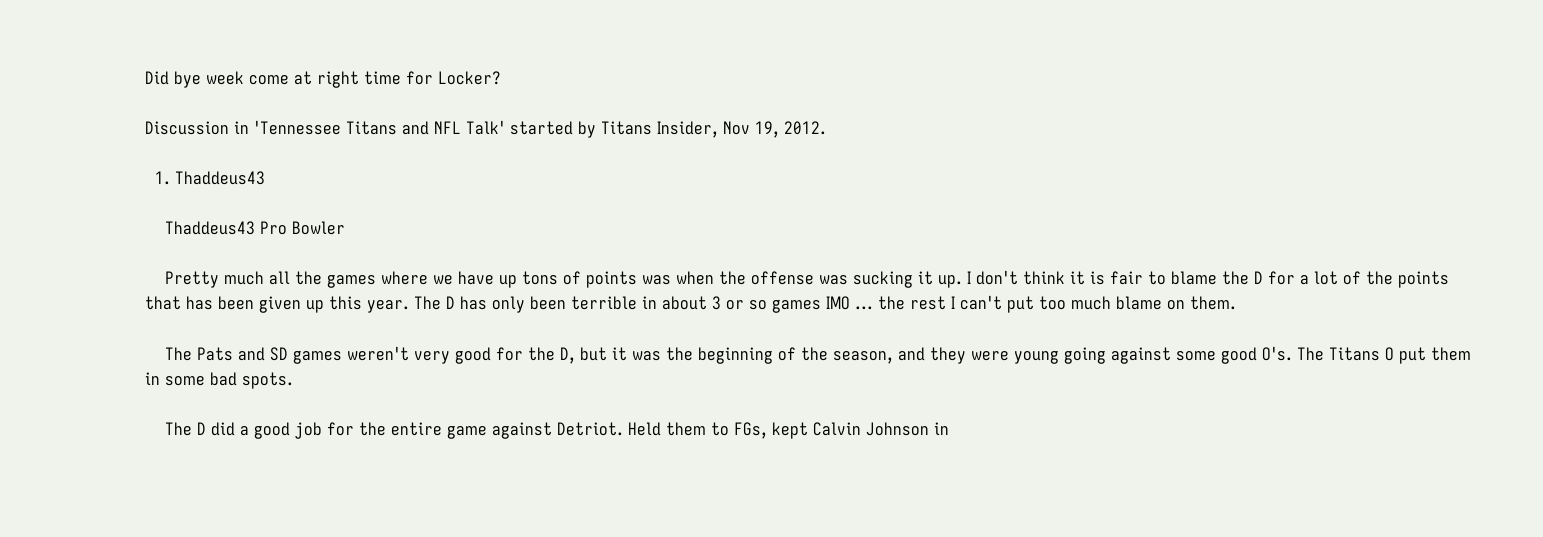Did bye week come at right time for Locker?

Discussion in 'Tennessee Titans and NFL Talk' started by Titans Insider, Nov 19, 2012.

  1. Thaddeus43

    Thaddeus43 Pro Bowler

    Pretty much all the games where we have up tons of points was when the offense was sucking it up. I don't think it is fair to blame the D for a lot of the points that has been given up this year. The D has only been terrible in about 3 or so games IMO ... the rest I can't put too much blame on them.

    The Pats and SD games weren't very good for the D, but it was the beginning of the season, and they were young going against some good O's. The Titans O put them in some bad spots.

    The D did a good job for the entire game against Detriot. Held them to FGs, kept Calvin Johnson in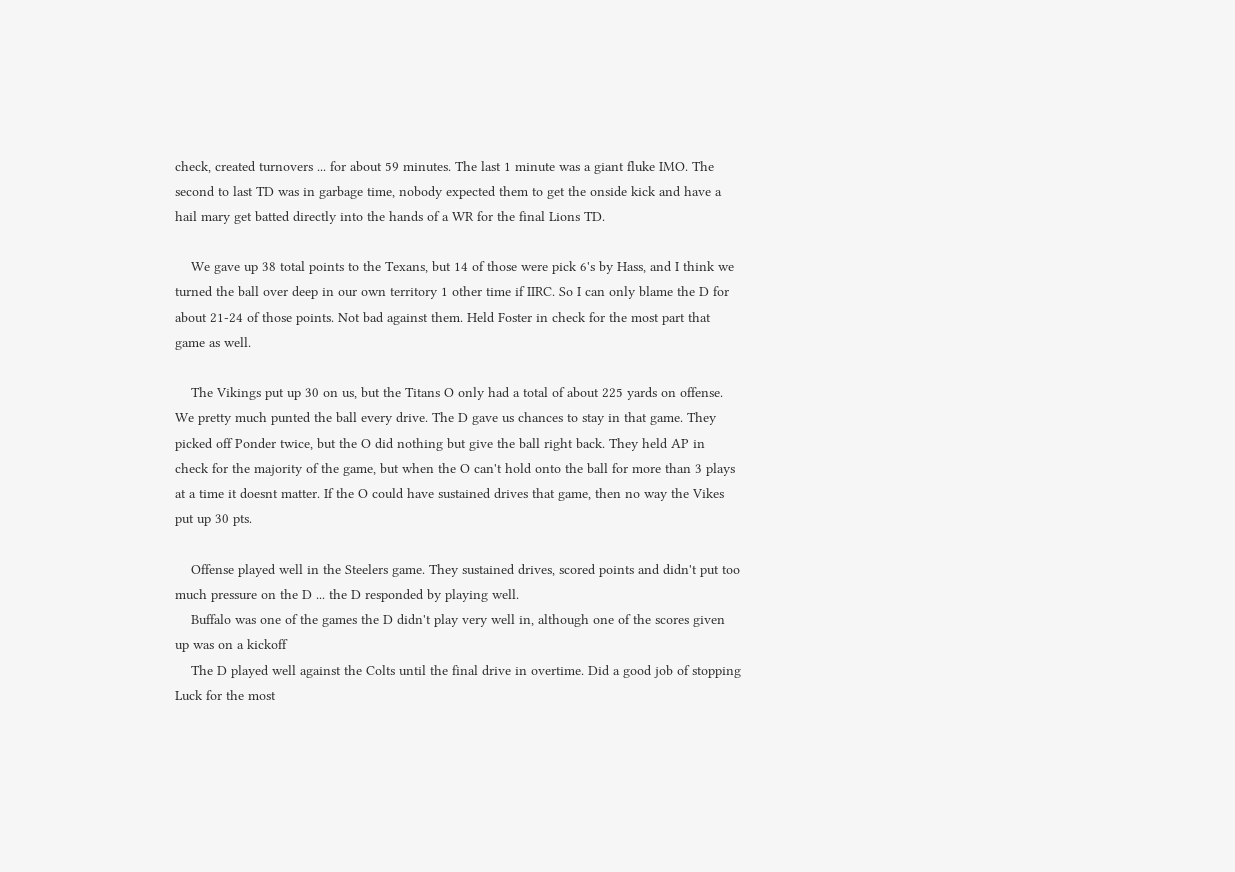check, created turnovers ... for about 59 minutes. The last 1 minute was a giant fluke IMO. The second to last TD was in garbage time, nobody expected them to get the onside kick and have a hail mary get batted directly into the hands of a WR for the final Lions TD.

    We gave up 38 total points to the Texans, but 14 of those were pick 6's by Hass, and I think we turned the ball over deep in our own territory 1 other time if IIRC. So I can only blame the D for about 21-24 of those points. Not bad against them. Held Foster in check for the most part that game as well.

    The Vikings put up 30 on us, but the Titans O only had a total of about 225 yards on offense. We pretty much punted the ball every drive. The D gave us chances to stay in that game. They picked off Ponder twice, but the O did nothing but give the ball right back. They held AP in check for the majority of the game, but when the O can't hold onto the ball for more than 3 plays at a time it doesnt matter. If the O could have sustained drives that game, then no way the Vikes put up 30 pts.

    Offense played well in the Steelers game. They sustained drives, scored points and didn't put too much pressure on the D ... the D responded by playing well.
    Buffalo was one of the games the D didn't play very well in, although one of the scores given up was on a kickoff
    The D played well against the Colts until the final drive in overtime. Did a good job of stopping Luck for the most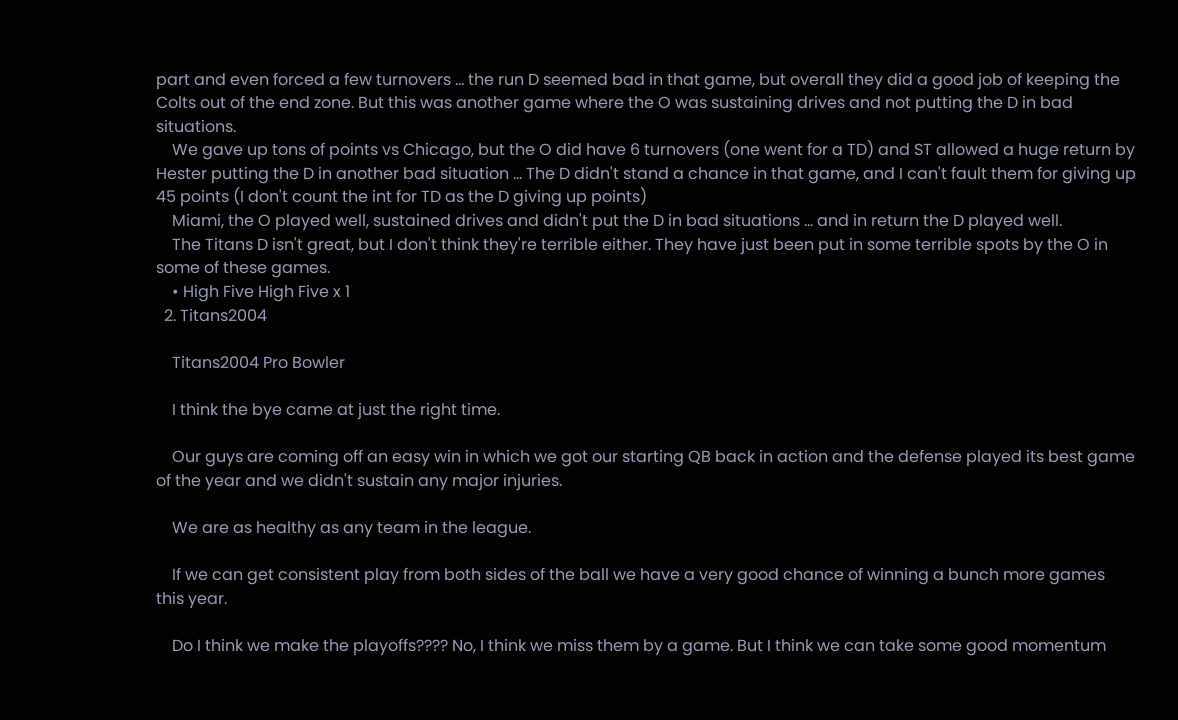part and even forced a few turnovers ... the run D seemed bad in that game, but overall they did a good job of keeping the Colts out of the end zone. But this was another game where the O was sustaining drives and not putting the D in bad situations.
    We gave up tons of points vs Chicago, but the O did have 6 turnovers (one went for a TD) and ST allowed a huge return by Hester putting the D in another bad situation ... The D didn't stand a chance in that game, and I can't fault them for giving up 45 points (I don't count the int for TD as the D giving up points)
    Miami, the O played well, sustained drives and didn't put the D in bad situations ... and in return the D played well.
    The Titans D isn't great, but I don't think they're terrible either. They have just been put in some terrible spots by the O in some of these games.
    • High Five High Five x 1
  2. Titans2004

    Titans2004 Pro Bowler

    I think the bye came at just the right time.

    Our guys are coming off an easy win in which we got our starting QB back in action and the defense played its best game of the year and we didn't sustain any major injuries.

    We are as healthy as any team in the league.

    If we can get consistent play from both sides of the ball we have a very good chance of winning a bunch more games this year.

    Do I think we make the playoffs???? No, I think we miss them by a game. But I think we can take some good momentum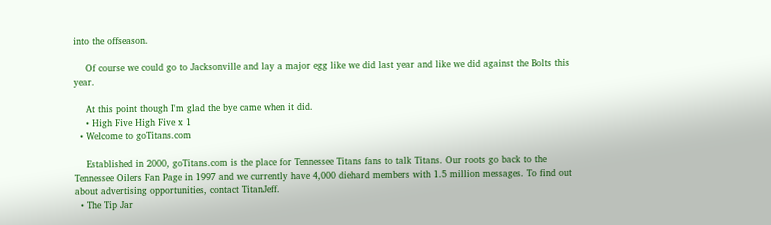into the offseason.

    Of course we could go to Jacksonville and lay a major egg like we did last year and like we did against the Bolts this year.

    At this point though I'm glad the bye came when it did.
    • High Five High Five x 1
  • Welcome to goTitans.com

    Established in 2000, goTitans.com is the place for Tennessee Titans fans to talk Titans. Our roots go back to the Tennessee Oilers Fan Page in 1997 and we currently have 4,000 diehard members with 1.5 million messages. To find out about advertising opportunities, contact TitanJeff.
  • The Tip Jar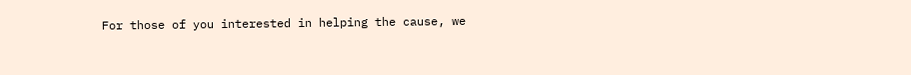For those of you interested in helping the cause, we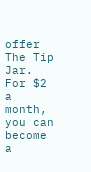offer The Tip Jar. For $2 a month, you can become a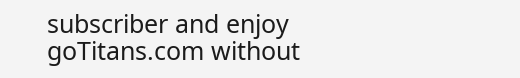subscriber and enjoy goTitans.com without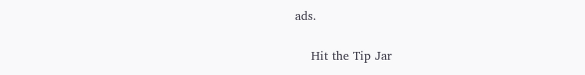ads.

    Hit the Tip Jar